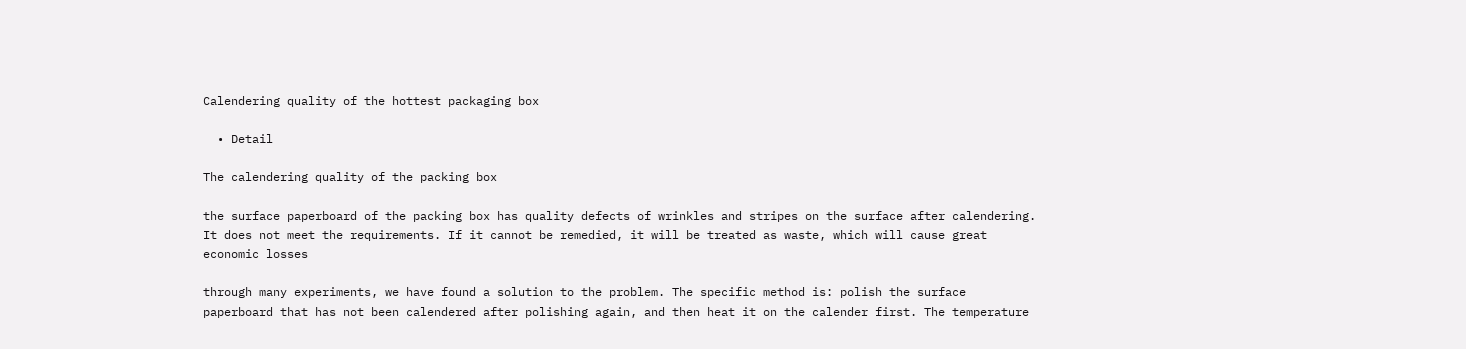Calendering quality of the hottest packaging box

  • Detail

The calendering quality of the packing box

the surface paperboard of the packing box has quality defects of wrinkles and stripes on the surface after calendering. It does not meet the requirements. If it cannot be remedied, it will be treated as waste, which will cause great economic losses

through many experiments, we have found a solution to the problem. The specific method is: polish the surface paperboard that has not been calendered after polishing again, and then heat it on the calender first. The temperature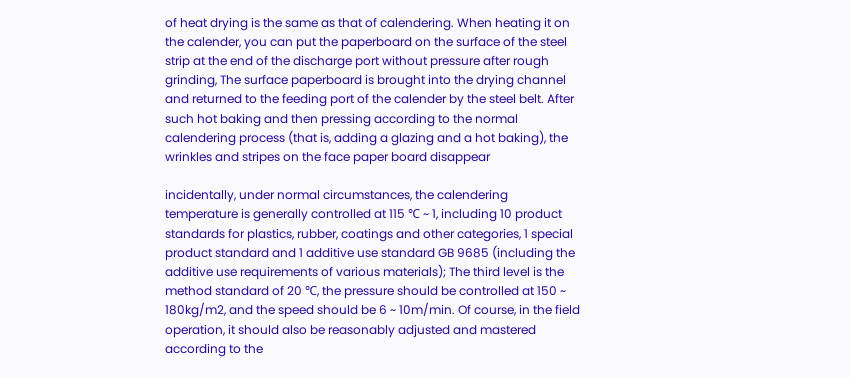of heat drying is the same as that of calendering. When heating it on the calender, you can put the paperboard on the surface of the steel strip at the end of the discharge port without pressure after rough grinding, The surface paperboard is brought into the drying channel and returned to the feeding port of the calender by the steel belt. After such hot baking and then pressing according to the normal calendering process (that is, adding a glazing and a hot baking), the wrinkles and stripes on the face paper board disappear

incidentally, under normal circumstances, the calendering temperature is generally controlled at 115 ℃ ~ 1, including 10 product standards for plastics, rubber, coatings and other categories, 1 special product standard and 1 additive use standard GB 9685 (including the additive use requirements of various materials); The third level is the method standard of 20 ℃, the pressure should be controlled at 150 ~ 180kg/m2, and the speed should be 6 ~ 10m/min. Of course, in the field operation, it should also be reasonably adjusted and mastered according to the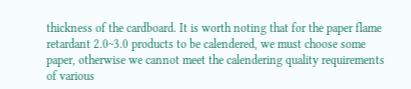thickness of the cardboard. It is worth noting that for the paper flame retardant 2.0~3.0 products to be calendered, we must choose some paper, otherwise we cannot meet the calendering quality requirements of various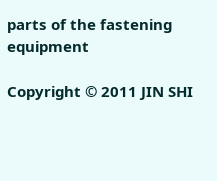parts of the fastening equipment

Copyright © 2011 JIN SHI